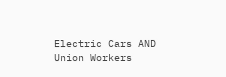Electric Cars AND Union Workers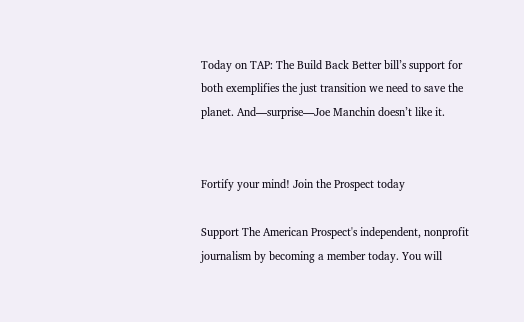Today on TAP: The Build Back Better bill’s support for both exemplifies the just transition we need to save the planet. And—surprise—Joe Manchin doesn’t like it.


Fortify your mind! Join the Prospect today

Support The American Prospect's independent, nonprofit journalism by becoming a member today. You will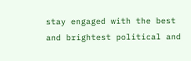stay engaged with the best and brightest political and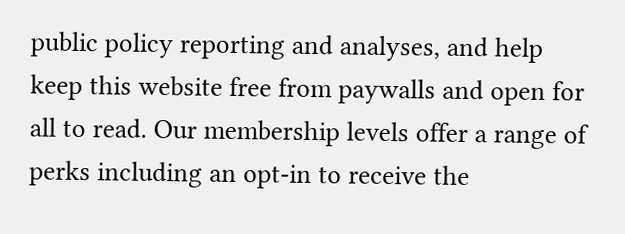public policy reporting and analyses, and help keep this website free from paywalls and open for all to read. Our membership levels offer a range of perks including an opt-in to receive the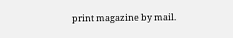print magazine by mail.